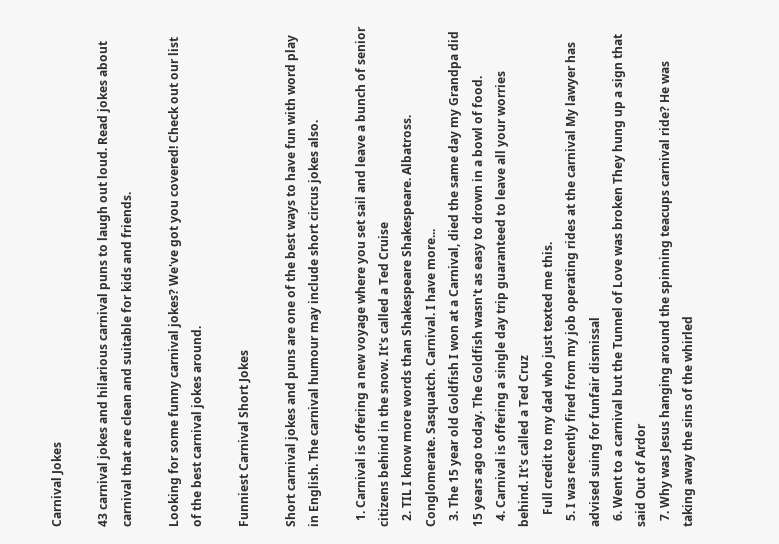Carnival Jokes

43 carnival jokes and hilarious carnival puns to laugh out loud. Read jokes about carnival that are clean and suitable for kids and friends.

Looking for some funny carnival jokes? We've got you covered! Check out our list of the best carnival jokes around.

Funniest Carnival Short Jokes

Short carnival jokes and puns are one of the best ways to have fun with word play in English. The carnival humour may include short circus jokes also.

  1. Carnival is offering a new voyage where you set sail and leave a bunch of senior citizens behind in the snow. It's called a Ted Cruise
  2. TIL I know more words than Shakespeare Shakespeare. Albatross. Conglomerate. Sasquatch. Carnival. I have more...
  3. The 15 year old Goldfish I won at a Carnival, died the same day my Grandpa did 15 years ago today. The Goldfish wasn't as easy to drown in a bowl of food.
  4. Carnival is offering a single day trip guaranteed to leave all your worries behind. It's called a Ted Cruz
    Full credit to my dad who just texted me this.
  5. I was recently fired from my job operating rides at the carnival My lawyer has advised suing for funfair dismissal
  6. Went to a carnival but the Tunnel of Love was broken They hung up a sign that said Out of Ardor
  7. Why was Jesus hanging around the spinning teacups carnival ride? He was taking away the sins of the whirled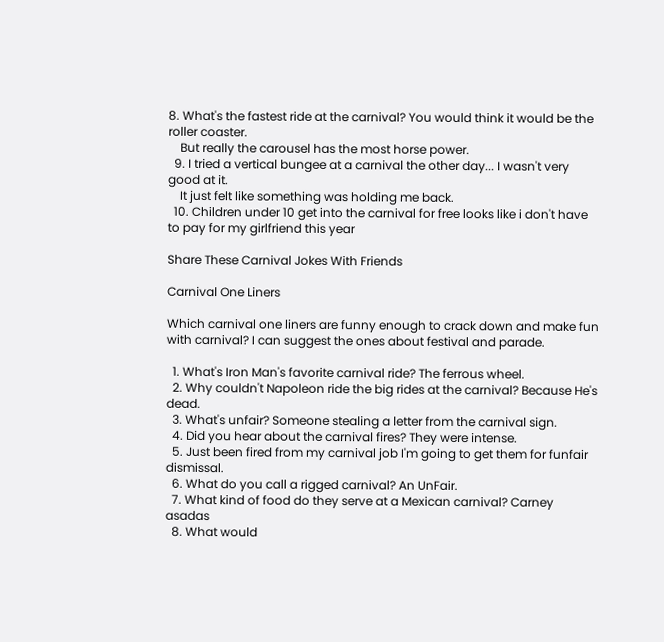8. What's the fastest ride at the carnival? You would think it would be the roller coaster.
    But really the carousel has the most horse power.
  9. I tried a vertical bungee at a carnival the other day... I wasn't very good at it.
    It just felt like something was holding me back.
  10. Children under 10 get into the carnival for free looks like i don't have to pay for my girlfriend this year

Share These Carnival Jokes With Friends

Carnival One Liners

Which carnival one liners are funny enough to crack down and make fun with carnival? I can suggest the ones about festival and parade.

  1. What's Iron Man's favorite carnival ride? The ferrous wheel.
  2. Why couldn't Napoleon ride the big rides at the carnival? Because He's dead.
  3. What's unfair? Someone stealing a letter from the carnival sign.
  4. Did you hear about the carnival fires? They were intense.
  5. Just been fired from my carnival job I'm going to get them for funfair dismissal.
  6. What do you call a rigged carnival? An UnFair.
  7. What kind of food do they serve at a Mexican carnival? Carney asadas
  8. What would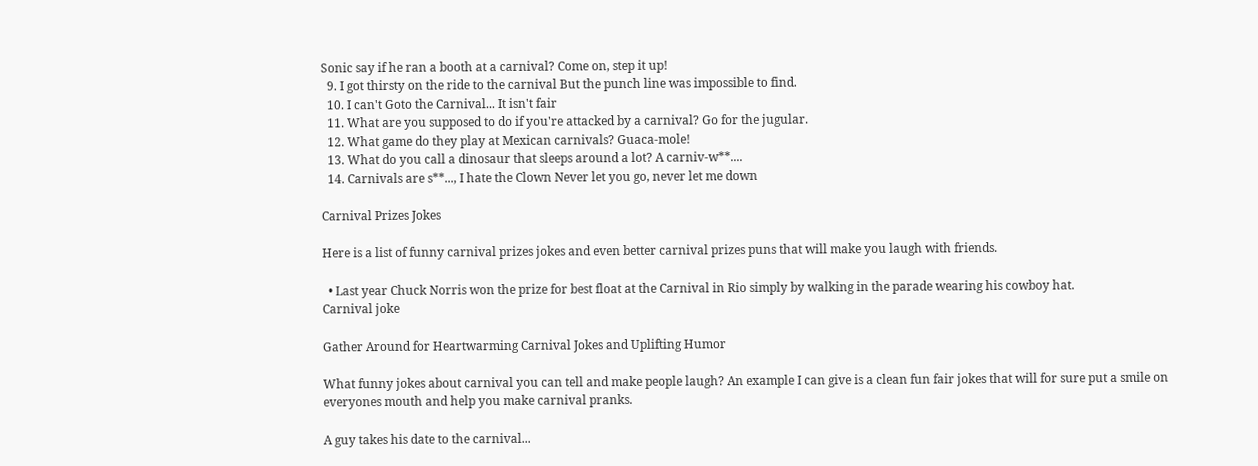Sonic say if he ran a booth at a carnival? Come on, step it up!
  9. I got thirsty on the ride to the carnival But the punch line was impossible to find.
  10. I can't Goto the Carnival... It isn't fair
  11. What are you supposed to do if you're attacked by a carnival? Go for the jugular.
  12. What game do they play at Mexican carnivals? Guaca-mole!
  13. What do you call a dinosaur that sleeps around a lot? A carniv-w**....
  14. Carnivals are s**..., I hate the Clown Never let you go, never let me down

Carnival Prizes Jokes

Here is a list of funny carnival prizes jokes and even better carnival prizes puns that will make you laugh with friends.

  • Last year Chuck Norris won the prize for best float at the Carnival in Rio simply by walking in the parade wearing his cowboy hat.
Carnival joke

Gather Around for Heartwarming Carnival Jokes and Uplifting Humor

What funny jokes about carnival you can tell and make people laugh? An example I can give is a clean fun fair jokes that will for sure put a smile on everyones mouth and help you make carnival pranks.

A guy takes his date to the carnival...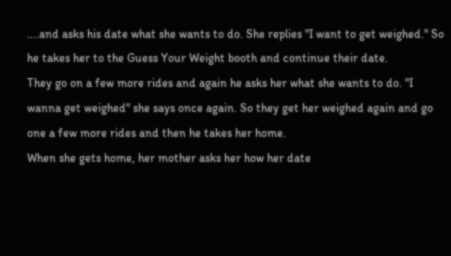....and asks his date what she wants to do. She replies "I want to get weighed." So he takes her to the Guess Your Weight booth and continue their date.
They go on a few more rides and again he asks her what she wants to do. "I wanna get weighed" she says once again. So they get her weighed again and go one a few more rides and then he takes her home.
When she gets home, her mother asks her how her date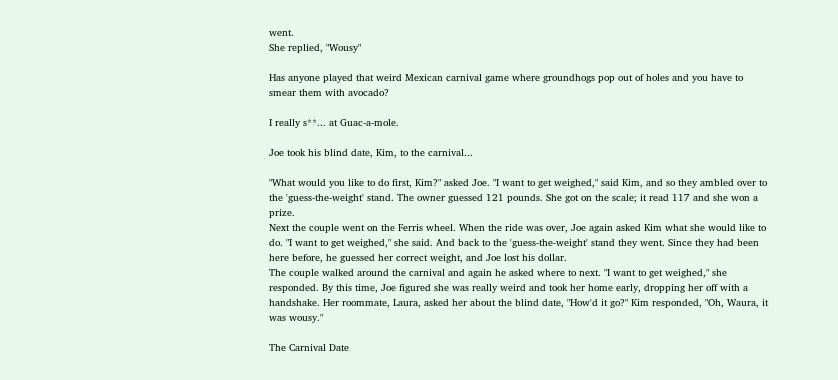went.
She replied, "Wousy"

Has anyone played that weird Mexican carnival game where groundhogs pop out of holes and you have to smear them with avocado?

I really s**... at Guac-a-mole.

Joe took his blind date, Kim, to the carnival...

"What would you like to do first, Kim?" asked Joe. "I want to get weighed," said Kim, and so they ambled over to the 'guess-the-weight' stand. The owner guessed 121 pounds. She got on the scale; it read 117 and she won a prize.
Next the couple went on the Ferris wheel. When the ride was over, Joe again asked Kim what she would like to do. "I want to get weighed," she said. And back to the 'guess-the-weight' stand they went. Since they had been here before, he guessed her correct weight, and Joe lost his dollar.
The couple walked around the carnival and again he asked where to next. "I want to get weighed," she responded. By this time, Joe figured she was really weird and took her home early, dropping her off with a handshake. Her roommate, Laura, asked her about the blind date, "How'd it go?" Kim responded, "Oh, Waura, it was wousy."

The Carnival Date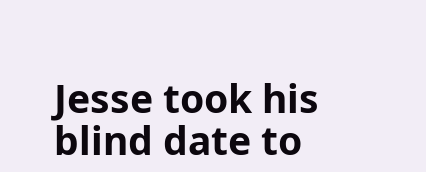Jesse took his blind date to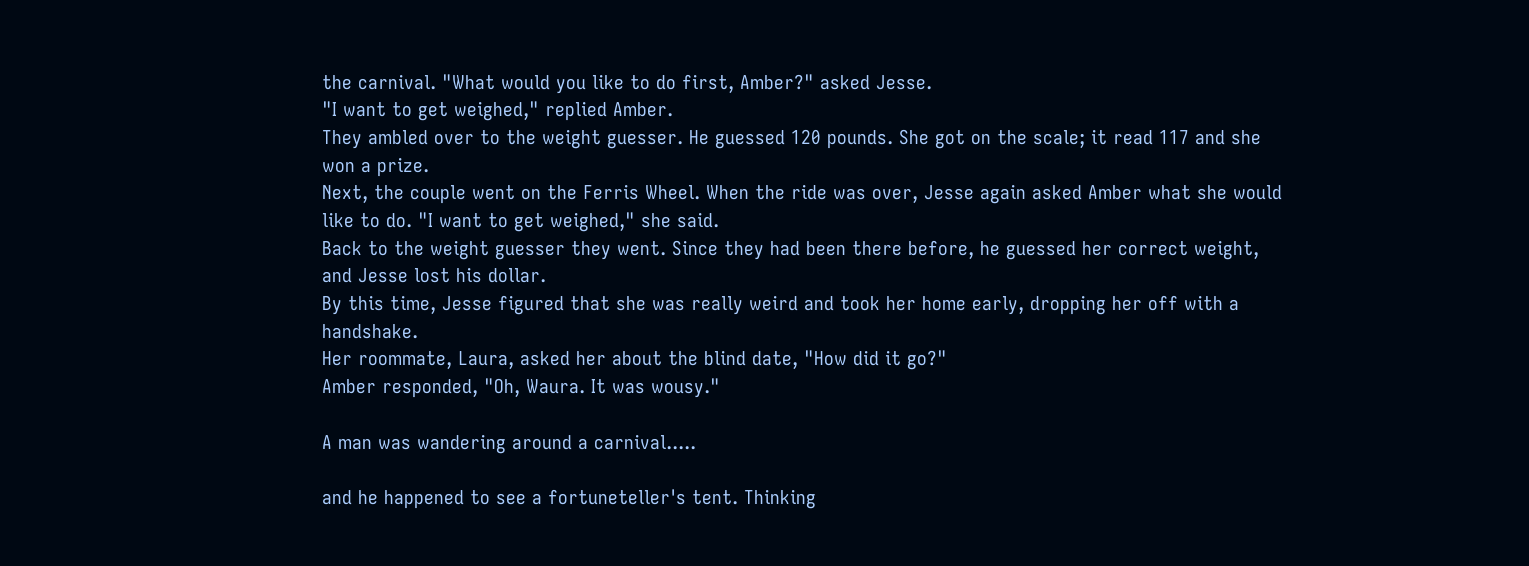the carnival. "What would you like to do first, Amber?" asked Jesse.
"I want to get weighed," replied Amber.
They ambled over to the weight guesser. He guessed 120 pounds. She got on the scale; it read 117 and she won a prize.
Next, the couple went on the Ferris Wheel. When the ride was over, Jesse again asked Amber what she would like to do. "I want to get weighed," she said.
Back to the weight guesser they went. Since they had been there before, he guessed her correct weight, and Jesse lost his dollar.
By this time, Jesse figured that she was really weird and took her home early, dropping her off with a handshake.
Her roommate, Laura, asked her about the blind date, "How did it go?"
Amber responded, "Oh, Waura. It was wousy."

A man was wandering around a carnival.....

and he happened to see a fortuneteller's tent. Thinking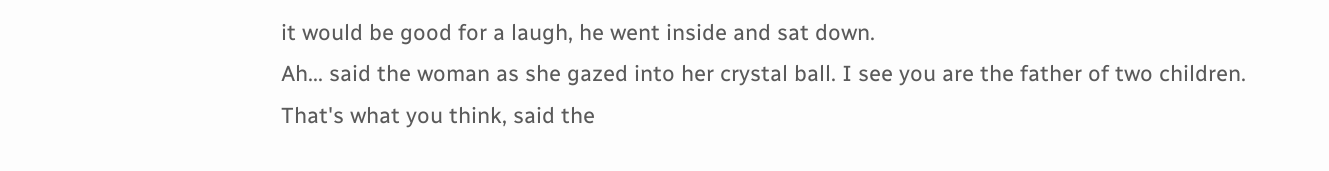it would be good for a laugh, he went inside and sat down.
Ah... said the woman as she gazed into her crystal ball. I see you are the father of two children.
That's what you think, said the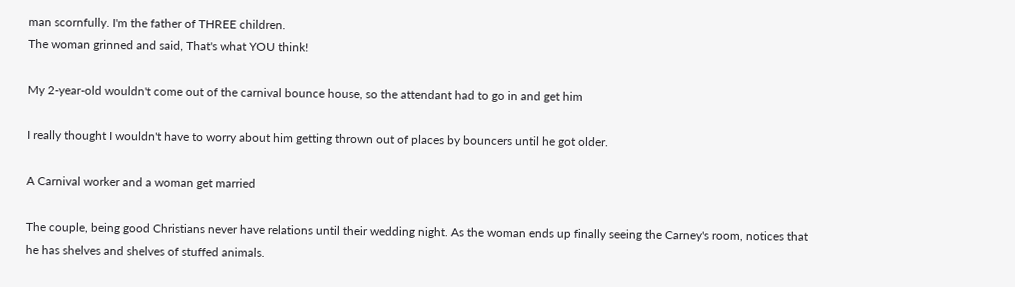man scornfully. I'm the father of THREE children.
The woman grinned and said, That's what YOU think!

My 2-year-old wouldn't come out of the carnival bounce house, so the attendant had to go in and get him

I really thought I wouldn't have to worry about him getting thrown out of places by bouncers until he got older.

A Carnival worker and a woman get married

The couple, being good Christians never have relations until their wedding night. As the woman ends up finally seeing the Carney's room, notices that he has shelves and shelves of stuffed animals.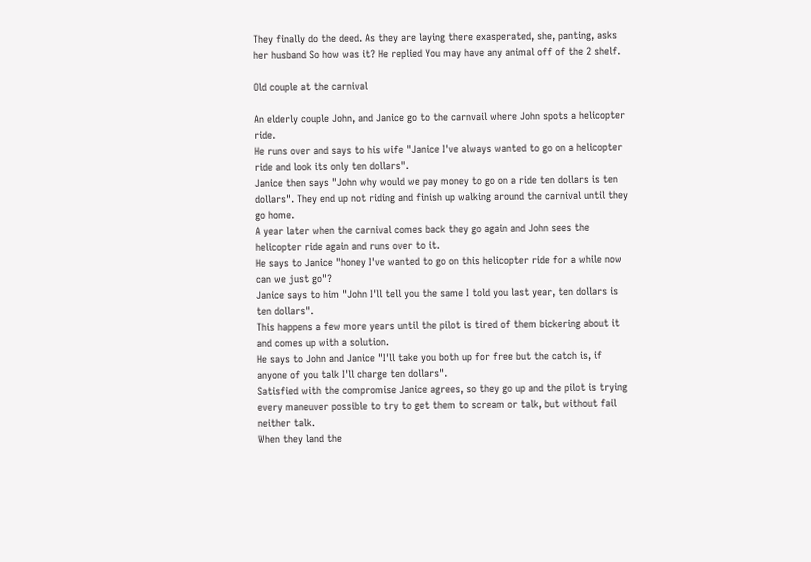They finally do the deed. As they are laying there exasperated, she, panting, asks her husband So how was it? He replied You may have any animal off of the 2 shelf.

Old couple at the carnival

An elderly couple John, and Janice go to the carnvail where John spots a helicopter ride.
He runs over and says to his wife "Janice I've always wanted to go on a helicopter ride and look its only ten dollars".
Janice then says "John why would we pay money to go on a ride ten dollars is ten dollars". They end up not riding and finish up walking around the carnival until they go home.
A year later when the carnival comes back they go again and John sees the helicopter ride again and runs over to it.
He says to Janice "honey I've wanted to go on this helicopter ride for a while now can we just go"?
Janice says to him "John I'll tell you the same I told you last year, ten dollars is ten dollars".
This happens a few more years until the pilot is tired of them bickering about it and comes up with a solution.
He says to John and Janice "I'll take you both up for free but the catch is, if anyone of you talk I'll charge ten dollars".
Satisfied with the compromise Janice agrees, so they go up and the pilot is trying every maneuver possible to try to get them to scream or talk, but without fail neither talk.
When they land the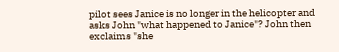pilot sees Janice is no longer in the helicopter and asks John "what happened to Janice"? John then exclaims "she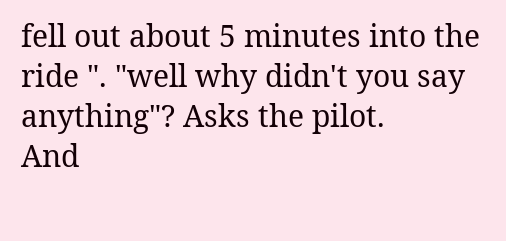fell out about 5 minutes into the ride ". "well why didn't you say anything"? Asks the pilot.
And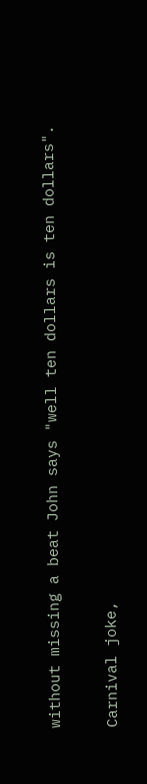without missing a beat John says "well ten dollars is ten dollars".

Carnival joke,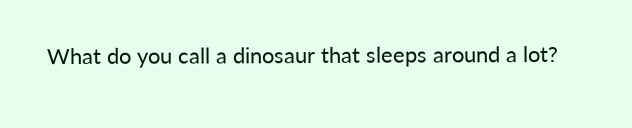What do you call a dinosaur that sleeps around a lot?